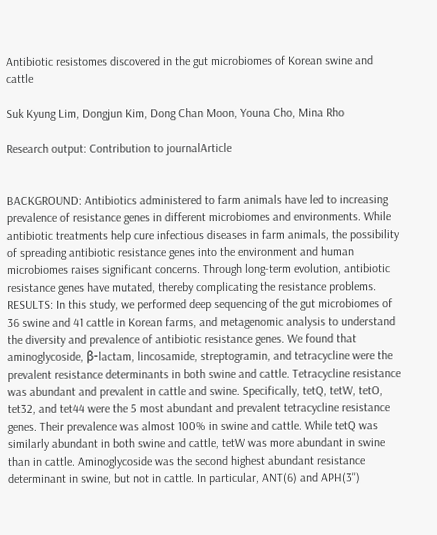Antibiotic resistomes discovered in the gut microbiomes of Korean swine and cattle

Suk Kyung Lim, Dongjun Kim, Dong Chan Moon, Youna Cho, Mina Rho

Research output: Contribution to journalArticle


BACKGROUND: Antibiotics administered to farm animals have led to increasing prevalence of resistance genes in different microbiomes and environments. While antibiotic treatments help cure infectious diseases in farm animals, the possibility of spreading antibiotic resistance genes into the environment and human microbiomes raises significant concerns. Through long-term evolution, antibiotic resistance genes have mutated, thereby complicating the resistance problems. RESULTS: In this study, we performed deep sequencing of the gut microbiomes of 36 swine and 41 cattle in Korean farms, and metagenomic analysis to understand the diversity and prevalence of antibiotic resistance genes. We found that aminoglycoside, β-lactam, lincosamide, streptogramin, and tetracycline were the prevalent resistance determinants in both swine and cattle. Tetracycline resistance was abundant and prevalent in cattle and swine. Specifically, tetQ, tetW, tetO, tet32, and tet44 were the 5 most abundant and prevalent tetracycline resistance genes. Their prevalence was almost 100% in swine and cattle. While tetQ was similarly abundant in both swine and cattle, tetW was more abundant in swine than in cattle. Aminoglycoside was the second highest abundant resistance determinant in swine, but not in cattle. In particular, ANT(6) and APH(3'')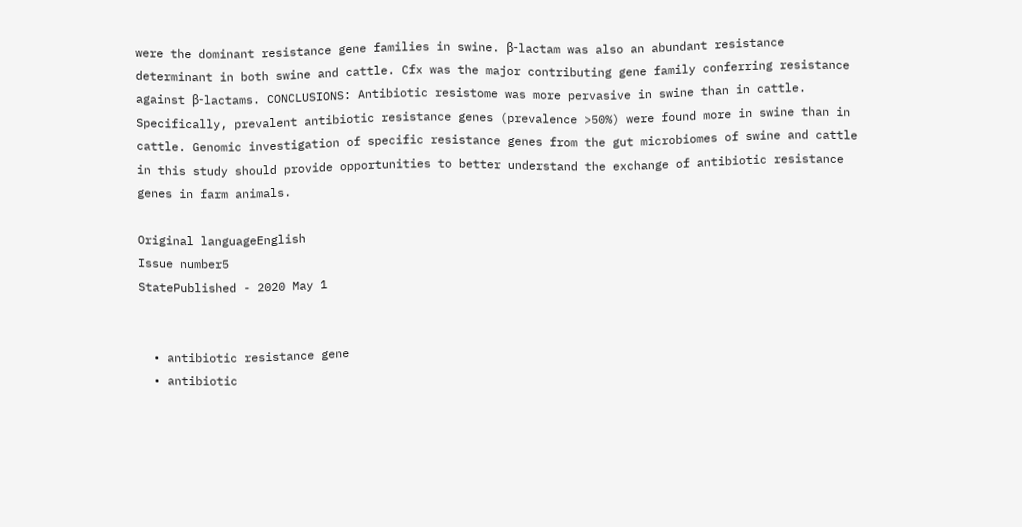were the dominant resistance gene families in swine. β-lactam was also an abundant resistance determinant in both swine and cattle. Cfx was the major contributing gene family conferring resistance against β-lactams. CONCLUSIONS: Antibiotic resistome was more pervasive in swine than in cattle. Specifically, prevalent antibiotic resistance genes (prevalence >50%) were found more in swine than in cattle. Genomic investigation of specific resistance genes from the gut microbiomes of swine and cattle in this study should provide opportunities to better understand the exchange of antibiotic resistance genes in farm animals.

Original languageEnglish
Issue number5
StatePublished - 2020 May 1


  • antibiotic resistance gene
  • antibiotic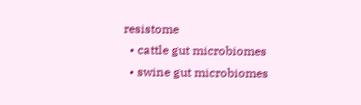resistome
  • cattle gut microbiomes
  • swine gut microbiomes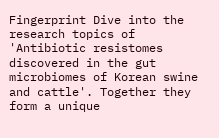Fingerprint Dive into the research topics of 'Antibiotic resistomes discovered in the gut microbiomes of Korean swine and cattle'. Together they form a unique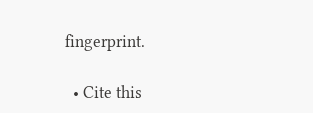fingerprint.

  • Cite this